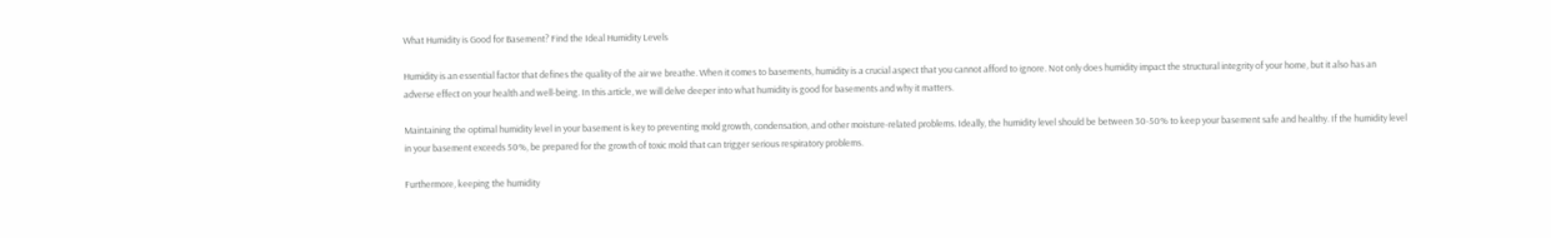What Humidity is Good for Basement? Find the Ideal Humidity Levels

Humidity is an essential factor that defines the quality of the air we breathe. When it comes to basements, humidity is a crucial aspect that you cannot afford to ignore. Not only does humidity impact the structural integrity of your home, but it also has an adverse effect on your health and well-being. In this article, we will delve deeper into what humidity is good for basements and why it matters.

Maintaining the optimal humidity level in your basement is key to preventing mold growth, condensation, and other moisture-related problems. Ideally, the humidity level should be between 30-50% to keep your basement safe and healthy. If the humidity level in your basement exceeds 50%, be prepared for the growth of toxic mold that can trigger serious respiratory problems.

Furthermore, keeping the humidity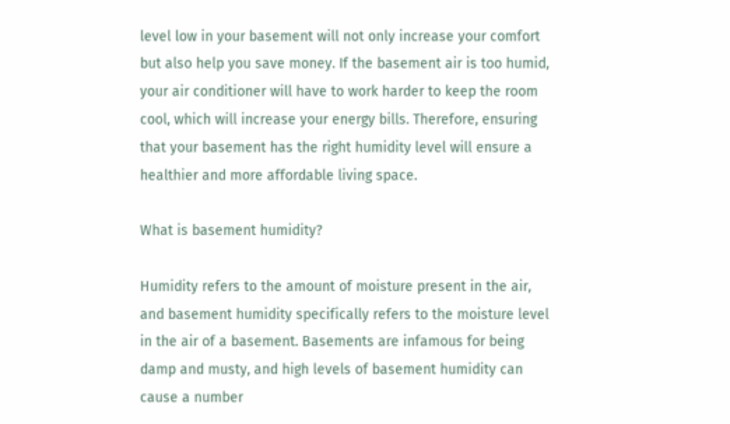level low in your basement will not only increase your comfort but also help you save money. If the basement air is too humid, your air conditioner will have to work harder to keep the room cool, which will increase your energy bills. Therefore, ensuring that your basement has the right humidity level will ensure a healthier and more affordable living space.

What is basement humidity?

Humidity refers to the amount of moisture present in the air, and basement humidity specifically refers to the moisture level in the air of a basement. Basements are infamous for being damp and musty, and high levels of basement humidity can cause a number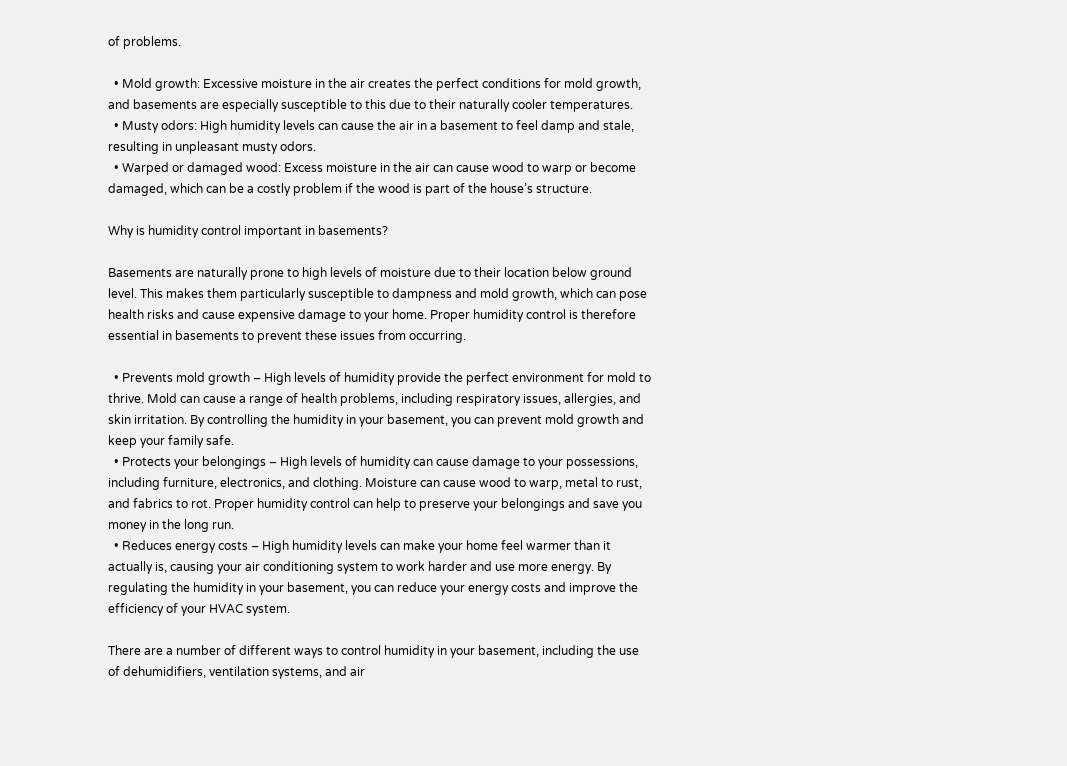of problems.

  • Mold growth: Excessive moisture in the air creates the perfect conditions for mold growth, and basements are especially susceptible to this due to their naturally cooler temperatures.
  • Musty odors: High humidity levels can cause the air in a basement to feel damp and stale, resulting in unpleasant musty odors.
  • Warped or damaged wood: Excess moisture in the air can cause wood to warp or become damaged, which can be a costly problem if the wood is part of the house’s structure.

Why is humidity control important in basements?

Basements are naturally prone to high levels of moisture due to their location below ground level. This makes them particularly susceptible to dampness and mold growth, which can pose health risks and cause expensive damage to your home. Proper humidity control is therefore essential in basements to prevent these issues from occurring.

  • Prevents mold growth – High levels of humidity provide the perfect environment for mold to thrive. Mold can cause a range of health problems, including respiratory issues, allergies, and skin irritation. By controlling the humidity in your basement, you can prevent mold growth and keep your family safe.
  • Protects your belongings – High levels of humidity can cause damage to your possessions, including furniture, electronics, and clothing. Moisture can cause wood to warp, metal to rust, and fabrics to rot. Proper humidity control can help to preserve your belongings and save you money in the long run.
  • Reduces energy costs – High humidity levels can make your home feel warmer than it actually is, causing your air conditioning system to work harder and use more energy. By regulating the humidity in your basement, you can reduce your energy costs and improve the efficiency of your HVAC system.

There are a number of different ways to control humidity in your basement, including the use of dehumidifiers, ventilation systems, and air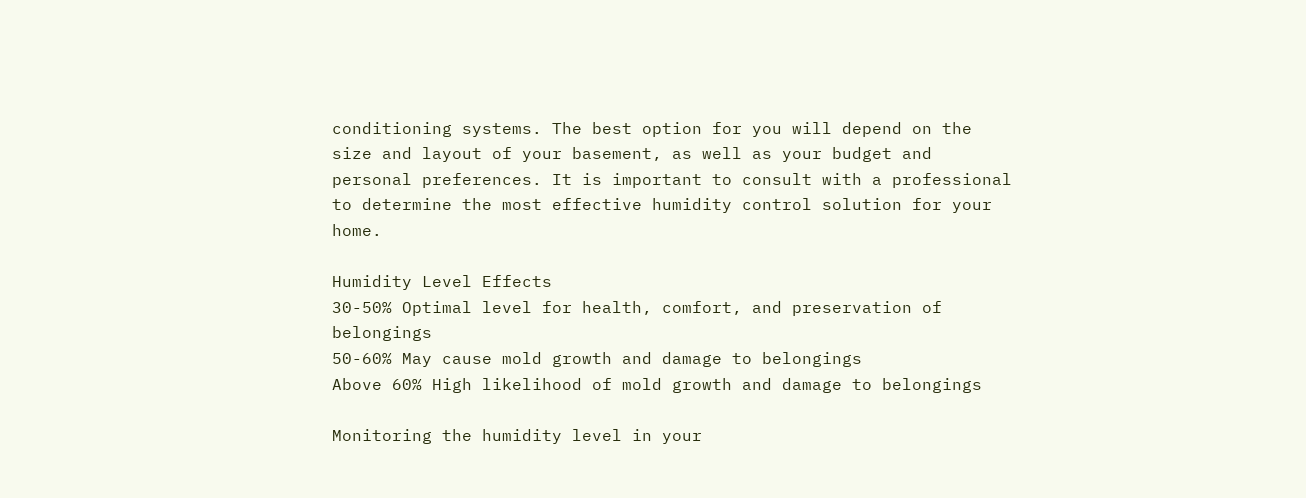conditioning systems. The best option for you will depend on the size and layout of your basement, as well as your budget and personal preferences. It is important to consult with a professional to determine the most effective humidity control solution for your home.

Humidity Level Effects
30-50% Optimal level for health, comfort, and preservation of belongings
50-60% May cause mold growth and damage to belongings
Above 60% High likelihood of mold growth and damage to belongings

Monitoring the humidity level in your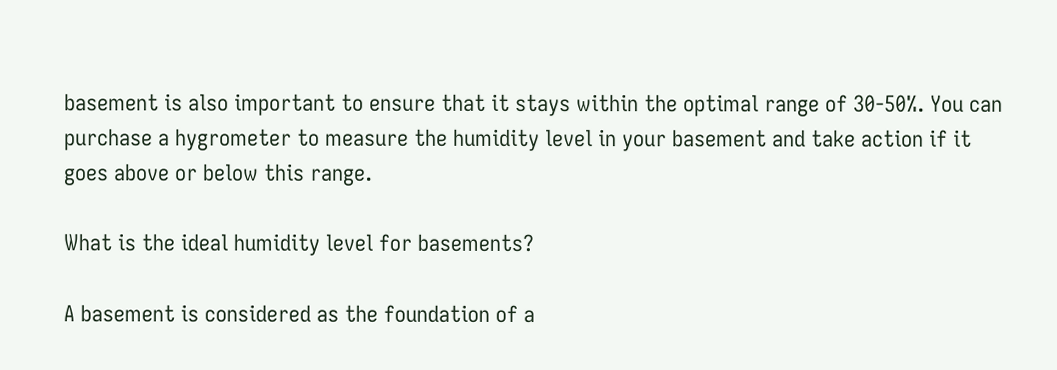basement is also important to ensure that it stays within the optimal range of 30-50%. You can purchase a hygrometer to measure the humidity level in your basement and take action if it goes above or below this range.

What is the ideal humidity level for basements?

A basement is considered as the foundation of a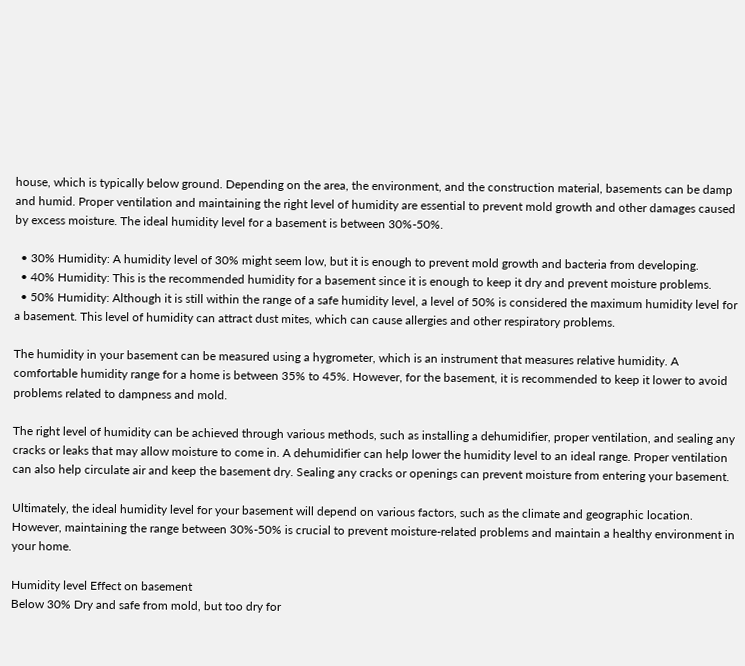house, which is typically below ground. Depending on the area, the environment, and the construction material, basements can be damp and humid. Proper ventilation and maintaining the right level of humidity are essential to prevent mold growth and other damages caused by excess moisture. The ideal humidity level for a basement is between 30%-50%.

  • 30% Humidity: A humidity level of 30% might seem low, but it is enough to prevent mold growth and bacteria from developing.
  • 40% Humidity: This is the recommended humidity for a basement since it is enough to keep it dry and prevent moisture problems.
  • 50% Humidity: Although it is still within the range of a safe humidity level, a level of 50% is considered the maximum humidity level for a basement. This level of humidity can attract dust mites, which can cause allergies and other respiratory problems.

The humidity in your basement can be measured using a hygrometer, which is an instrument that measures relative humidity. A comfortable humidity range for a home is between 35% to 45%. However, for the basement, it is recommended to keep it lower to avoid problems related to dampness and mold.

The right level of humidity can be achieved through various methods, such as installing a dehumidifier, proper ventilation, and sealing any cracks or leaks that may allow moisture to come in. A dehumidifier can help lower the humidity level to an ideal range. Proper ventilation can also help circulate air and keep the basement dry. Sealing any cracks or openings can prevent moisture from entering your basement.

Ultimately, the ideal humidity level for your basement will depend on various factors, such as the climate and geographic location. However, maintaining the range between 30%-50% is crucial to prevent moisture-related problems and maintain a healthy environment in your home.

Humidity level Effect on basement
Below 30% Dry and safe from mold, but too dry for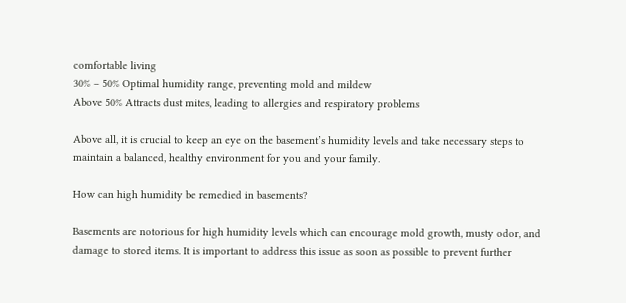comfortable living
30% – 50% Optimal humidity range, preventing mold and mildew
Above 50% Attracts dust mites, leading to allergies and respiratory problems

Above all, it is crucial to keep an eye on the basement’s humidity levels and take necessary steps to maintain a balanced, healthy environment for you and your family.

How can high humidity be remedied in basements?

Basements are notorious for high humidity levels which can encourage mold growth, musty odor, and damage to stored items. It is important to address this issue as soon as possible to prevent further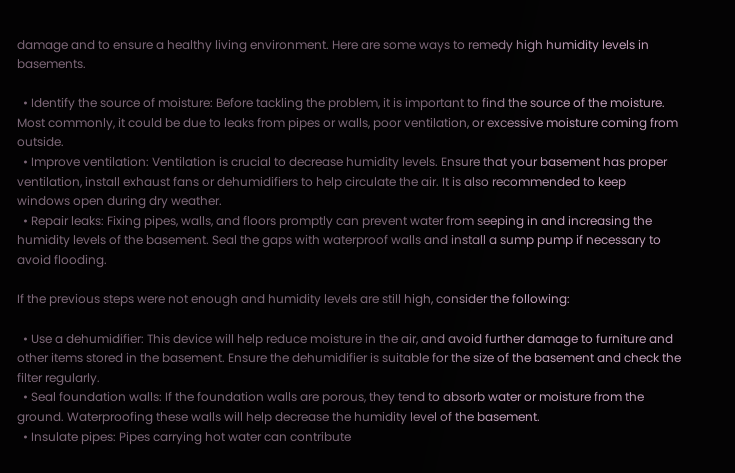damage and to ensure a healthy living environment. Here are some ways to remedy high humidity levels in basements.

  • Identify the source of moisture: Before tackling the problem, it is important to find the source of the moisture. Most commonly, it could be due to leaks from pipes or walls, poor ventilation, or excessive moisture coming from outside.
  • Improve ventilation: Ventilation is crucial to decrease humidity levels. Ensure that your basement has proper ventilation, install exhaust fans or dehumidifiers to help circulate the air. It is also recommended to keep windows open during dry weather.
  • Repair leaks: Fixing pipes, walls, and floors promptly can prevent water from seeping in and increasing the humidity levels of the basement. Seal the gaps with waterproof walls and install a sump pump if necessary to avoid flooding.

If the previous steps were not enough and humidity levels are still high, consider the following:

  • Use a dehumidifier: This device will help reduce moisture in the air, and avoid further damage to furniture and other items stored in the basement. Ensure the dehumidifier is suitable for the size of the basement and check the filter regularly.
  • Seal foundation walls: If the foundation walls are porous, they tend to absorb water or moisture from the ground. Waterproofing these walls will help decrease the humidity level of the basement.
  • Insulate pipes: Pipes carrying hot water can contribute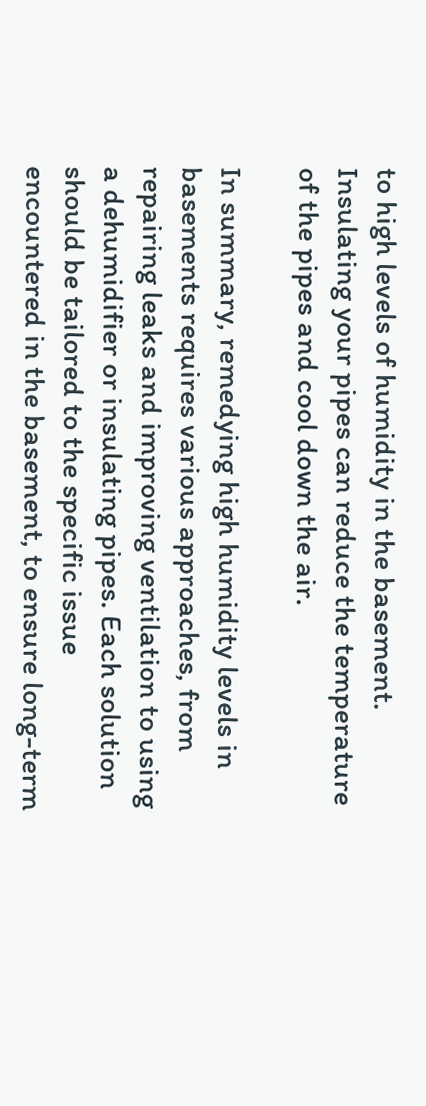to high levels of humidity in the basement. Insulating your pipes can reduce the temperature of the pipes and cool down the air.

In summary, remedying high humidity levels in basements requires various approaches, from repairing leaks and improving ventilation to using a dehumidifier or insulating pipes. Each solution should be tailored to the specific issue encountered in the basement, to ensure long-term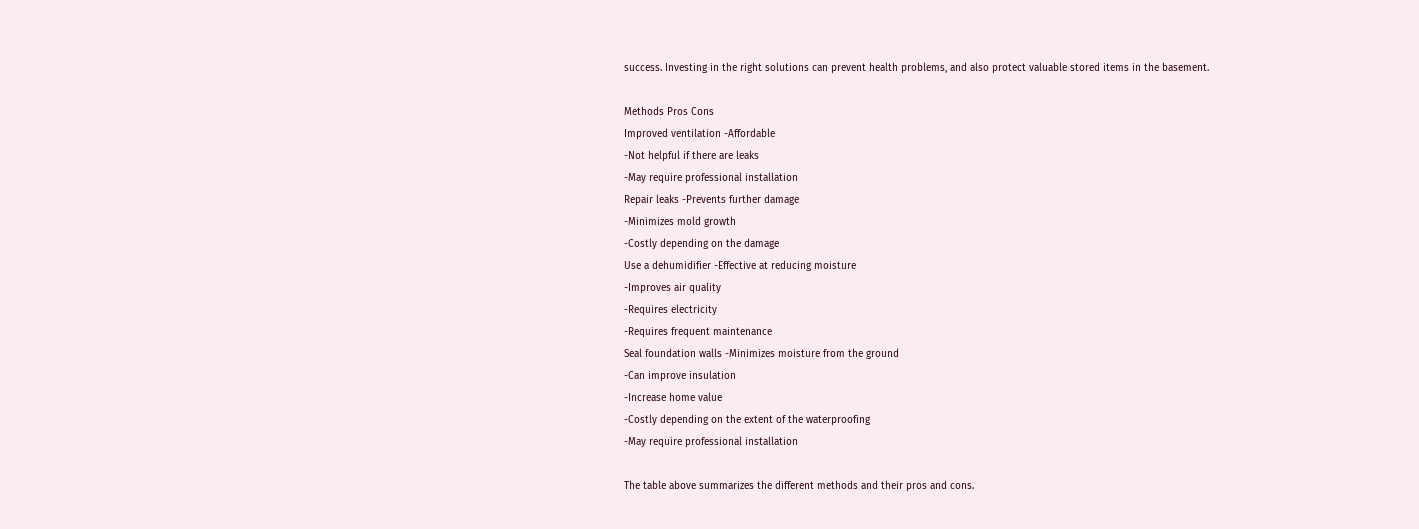success. Investing in the right solutions can prevent health problems, and also protect valuable stored items in the basement.

Methods Pros Cons
Improved ventilation -Affordable
-Not helpful if there are leaks
-May require professional installation
Repair leaks -Prevents further damage
-Minimizes mold growth
-Costly depending on the damage
Use a dehumidifier -Effective at reducing moisture
-Improves air quality
-Requires electricity
-Requires frequent maintenance
Seal foundation walls -Minimizes moisture from the ground
-Can improve insulation
-Increase home value
-Costly depending on the extent of the waterproofing
-May require professional installation

The table above summarizes the different methods and their pros and cons.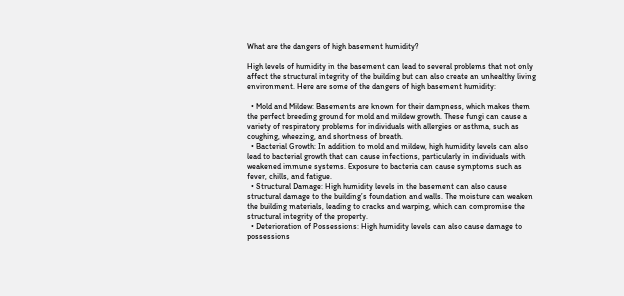What are the dangers of high basement humidity?

High levels of humidity in the basement can lead to several problems that not only affect the structural integrity of the building but can also create an unhealthy living environment. Here are some of the dangers of high basement humidity:

  • Mold and Mildew: Basements are known for their dampness, which makes them the perfect breeding ground for mold and mildew growth. These fungi can cause a variety of respiratory problems for individuals with allergies or asthma, such as coughing, wheezing, and shortness of breath.
  • Bacterial Growth: In addition to mold and mildew, high humidity levels can also lead to bacterial growth that can cause infections, particularly in individuals with weakened immune systems. Exposure to bacteria can cause symptoms such as fever, chills, and fatigue.
  • Structural Damage: High humidity levels in the basement can also cause structural damage to the building’s foundation and walls. The moisture can weaken the building materials, leading to cracks and warping, which can compromise the structural integrity of the property.
  • Deterioration of Possessions: High humidity levels can also cause damage to possessions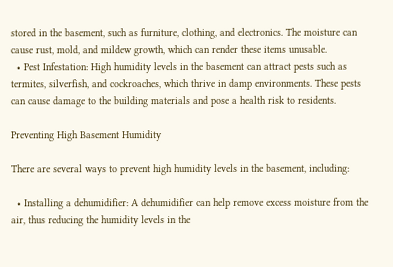stored in the basement, such as furniture, clothing, and electronics. The moisture can cause rust, mold, and mildew growth, which can render these items unusable.
  • Pest Infestation: High humidity levels in the basement can attract pests such as termites, silverfish, and cockroaches, which thrive in damp environments. These pests can cause damage to the building materials and pose a health risk to residents.

Preventing High Basement Humidity

There are several ways to prevent high humidity levels in the basement, including:

  • Installing a dehumidifier: A dehumidifier can help remove excess moisture from the air, thus reducing the humidity levels in the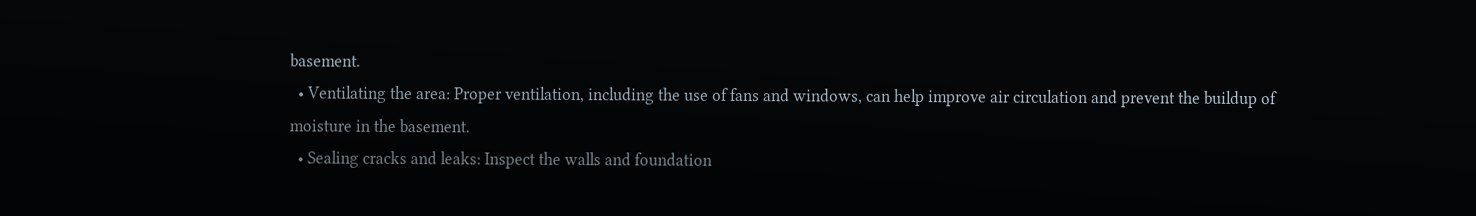basement.
  • Ventilating the area: Proper ventilation, including the use of fans and windows, can help improve air circulation and prevent the buildup of moisture in the basement.
  • Sealing cracks and leaks: Inspect the walls and foundation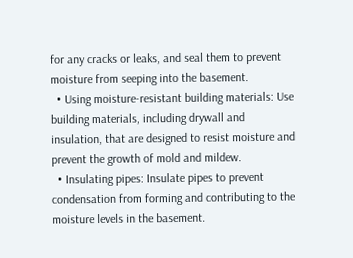for any cracks or leaks, and seal them to prevent moisture from seeping into the basement.
  • Using moisture-resistant building materials: Use building materials, including drywall and insulation, that are designed to resist moisture and prevent the growth of mold and mildew.
  • Insulating pipes: Insulate pipes to prevent condensation from forming and contributing to the moisture levels in the basement.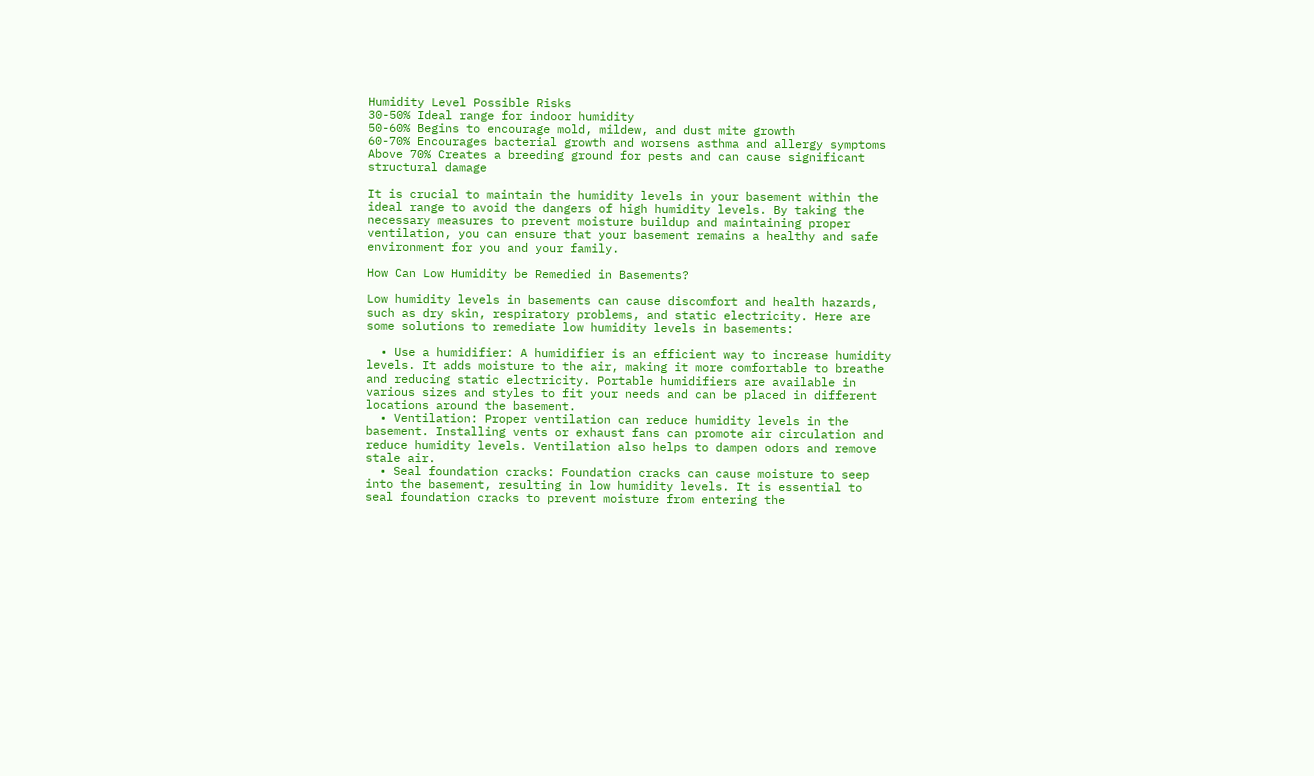Humidity Level Possible Risks
30-50% Ideal range for indoor humidity
50-60% Begins to encourage mold, mildew, and dust mite growth
60-70% Encourages bacterial growth and worsens asthma and allergy symptoms
Above 70% Creates a breeding ground for pests and can cause significant structural damage

It is crucial to maintain the humidity levels in your basement within the ideal range to avoid the dangers of high humidity levels. By taking the necessary measures to prevent moisture buildup and maintaining proper ventilation, you can ensure that your basement remains a healthy and safe environment for you and your family.

How Can Low Humidity be Remedied in Basements?

Low humidity levels in basements can cause discomfort and health hazards, such as dry skin, respiratory problems, and static electricity. Here are some solutions to remediate low humidity levels in basements:

  • Use a humidifier: A humidifier is an efficient way to increase humidity levels. It adds moisture to the air, making it more comfortable to breathe and reducing static electricity. Portable humidifiers are available in various sizes and styles to fit your needs and can be placed in different locations around the basement.
  • Ventilation: Proper ventilation can reduce humidity levels in the basement. Installing vents or exhaust fans can promote air circulation and reduce humidity levels. Ventilation also helps to dampen odors and remove stale air.
  • Seal foundation cracks: Foundation cracks can cause moisture to seep into the basement, resulting in low humidity levels. It is essential to seal foundation cracks to prevent moisture from entering the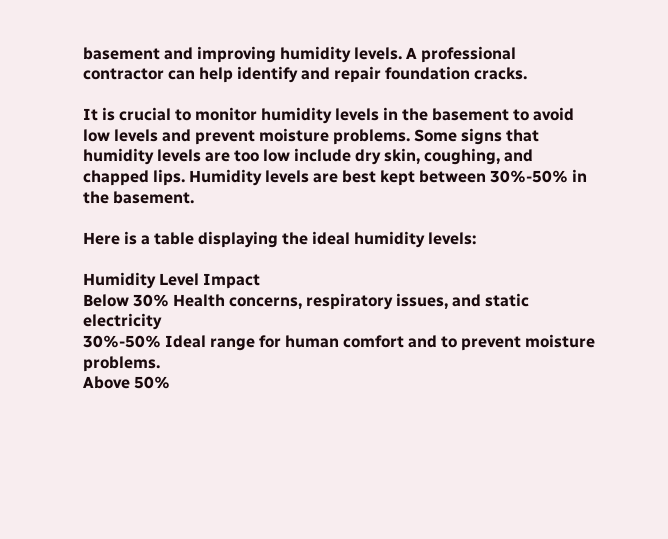basement and improving humidity levels. A professional contractor can help identify and repair foundation cracks.

It is crucial to monitor humidity levels in the basement to avoid low levels and prevent moisture problems. Some signs that humidity levels are too low include dry skin, coughing, and chapped lips. Humidity levels are best kept between 30%-50% in the basement.

Here is a table displaying the ideal humidity levels:

Humidity Level Impact
Below 30% Health concerns, respiratory issues, and static electricity
30%-50% Ideal range for human comfort and to prevent moisture problems.
Above 50%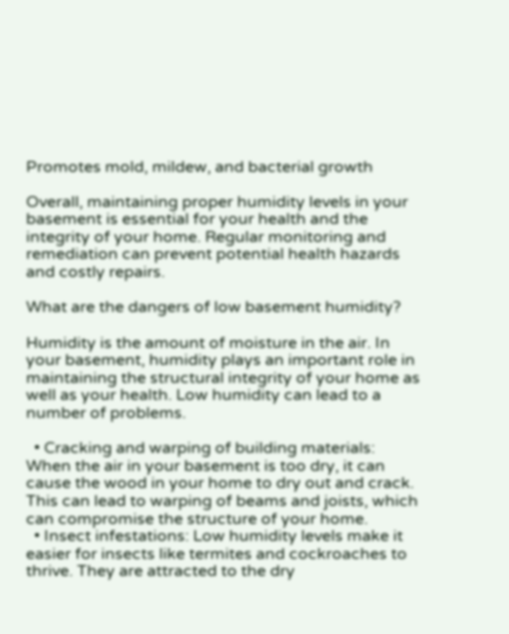Promotes mold, mildew, and bacterial growth

Overall, maintaining proper humidity levels in your basement is essential for your health and the integrity of your home. Regular monitoring and remediation can prevent potential health hazards and costly repairs.

What are the dangers of low basement humidity?

Humidity is the amount of moisture in the air. In your basement, humidity plays an important role in maintaining the structural integrity of your home as well as your health. Low humidity can lead to a number of problems.

  • Cracking and warping of building materials: When the air in your basement is too dry, it can cause the wood in your home to dry out and crack. This can lead to warping of beams and joists, which can compromise the structure of your home.
  • Insect infestations: Low humidity levels make it easier for insects like termites and cockroaches to thrive. They are attracted to the dry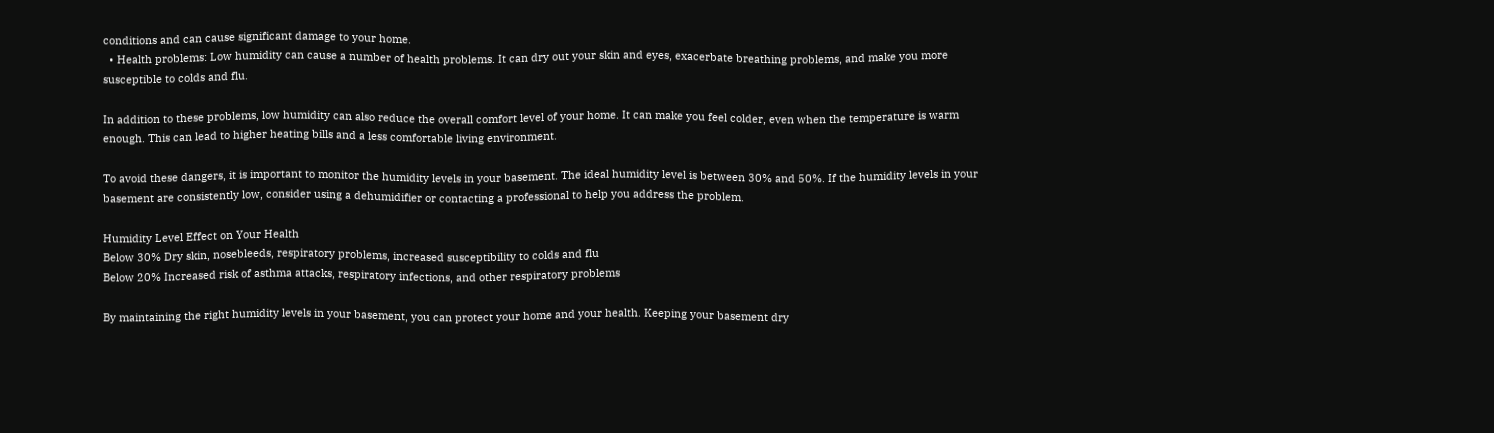conditions and can cause significant damage to your home.
  • Health problems: Low humidity can cause a number of health problems. It can dry out your skin and eyes, exacerbate breathing problems, and make you more susceptible to colds and flu.

In addition to these problems, low humidity can also reduce the overall comfort level of your home. It can make you feel colder, even when the temperature is warm enough. This can lead to higher heating bills and a less comfortable living environment.

To avoid these dangers, it is important to monitor the humidity levels in your basement. The ideal humidity level is between 30% and 50%. If the humidity levels in your basement are consistently low, consider using a dehumidifier or contacting a professional to help you address the problem.

Humidity Level Effect on Your Health
Below 30% Dry skin, nosebleeds, respiratory problems, increased susceptibility to colds and flu
Below 20% Increased risk of asthma attacks, respiratory infections, and other respiratory problems

By maintaining the right humidity levels in your basement, you can protect your home and your health. Keeping your basement dry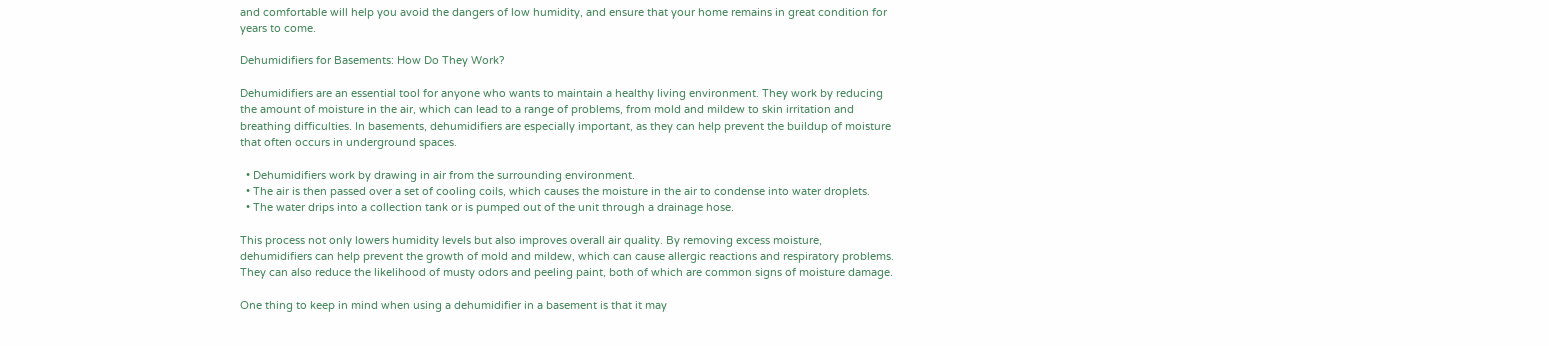and comfortable will help you avoid the dangers of low humidity, and ensure that your home remains in great condition for years to come.

Dehumidifiers for Basements: How Do They Work?

Dehumidifiers are an essential tool for anyone who wants to maintain a healthy living environment. They work by reducing the amount of moisture in the air, which can lead to a range of problems, from mold and mildew to skin irritation and breathing difficulties. In basements, dehumidifiers are especially important, as they can help prevent the buildup of moisture that often occurs in underground spaces.

  • Dehumidifiers work by drawing in air from the surrounding environment.
  • The air is then passed over a set of cooling coils, which causes the moisture in the air to condense into water droplets.
  • The water drips into a collection tank or is pumped out of the unit through a drainage hose.

This process not only lowers humidity levels but also improves overall air quality. By removing excess moisture, dehumidifiers can help prevent the growth of mold and mildew, which can cause allergic reactions and respiratory problems. They can also reduce the likelihood of musty odors and peeling paint, both of which are common signs of moisture damage.

One thing to keep in mind when using a dehumidifier in a basement is that it may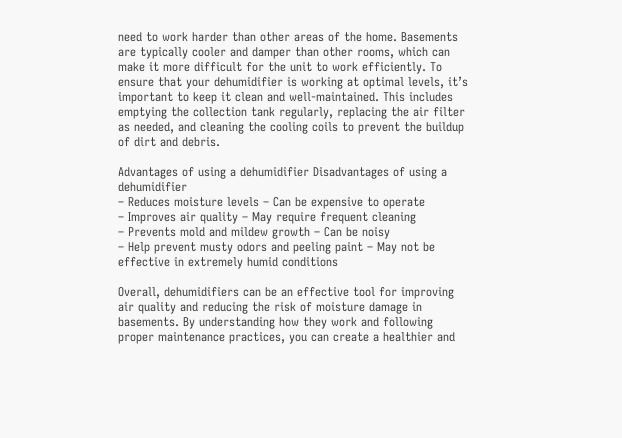need to work harder than other areas of the home. Basements are typically cooler and damper than other rooms, which can make it more difficult for the unit to work efficiently. To ensure that your dehumidifier is working at optimal levels, it’s important to keep it clean and well-maintained. This includes emptying the collection tank regularly, replacing the air filter as needed, and cleaning the cooling coils to prevent the buildup of dirt and debris.

Advantages of using a dehumidifier Disadvantages of using a dehumidifier
– Reduces moisture levels – Can be expensive to operate
– Improves air quality – May require frequent cleaning
– Prevents mold and mildew growth – Can be noisy
– Help prevent musty odors and peeling paint – May not be effective in extremely humid conditions

Overall, dehumidifiers can be an effective tool for improving air quality and reducing the risk of moisture damage in basements. By understanding how they work and following proper maintenance practices, you can create a healthier and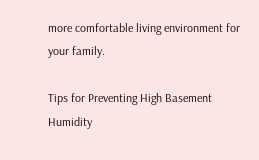more comfortable living environment for your family.

Tips for Preventing High Basement Humidity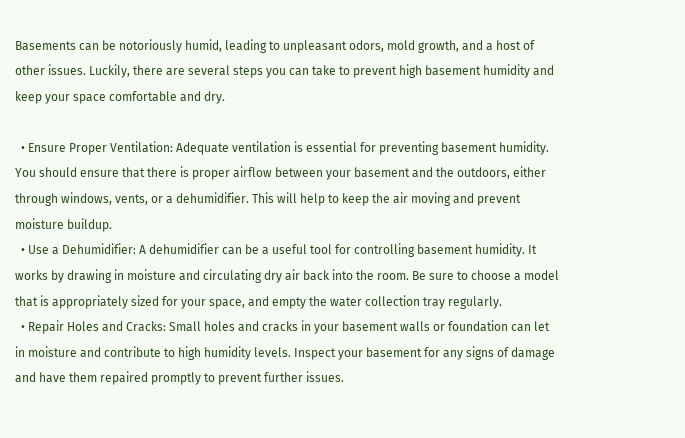Basements can be notoriously humid, leading to unpleasant odors, mold growth, and a host of other issues. Luckily, there are several steps you can take to prevent high basement humidity and keep your space comfortable and dry.

  • Ensure Proper Ventilation: Adequate ventilation is essential for preventing basement humidity. You should ensure that there is proper airflow between your basement and the outdoors, either through windows, vents, or a dehumidifier. This will help to keep the air moving and prevent moisture buildup.
  • Use a Dehumidifier: A dehumidifier can be a useful tool for controlling basement humidity. It works by drawing in moisture and circulating dry air back into the room. Be sure to choose a model that is appropriately sized for your space, and empty the water collection tray regularly.
  • Repair Holes and Cracks: Small holes and cracks in your basement walls or foundation can let in moisture and contribute to high humidity levels. Inspect your basement for any signs of damage and have them repaired promptly to prevent further issues.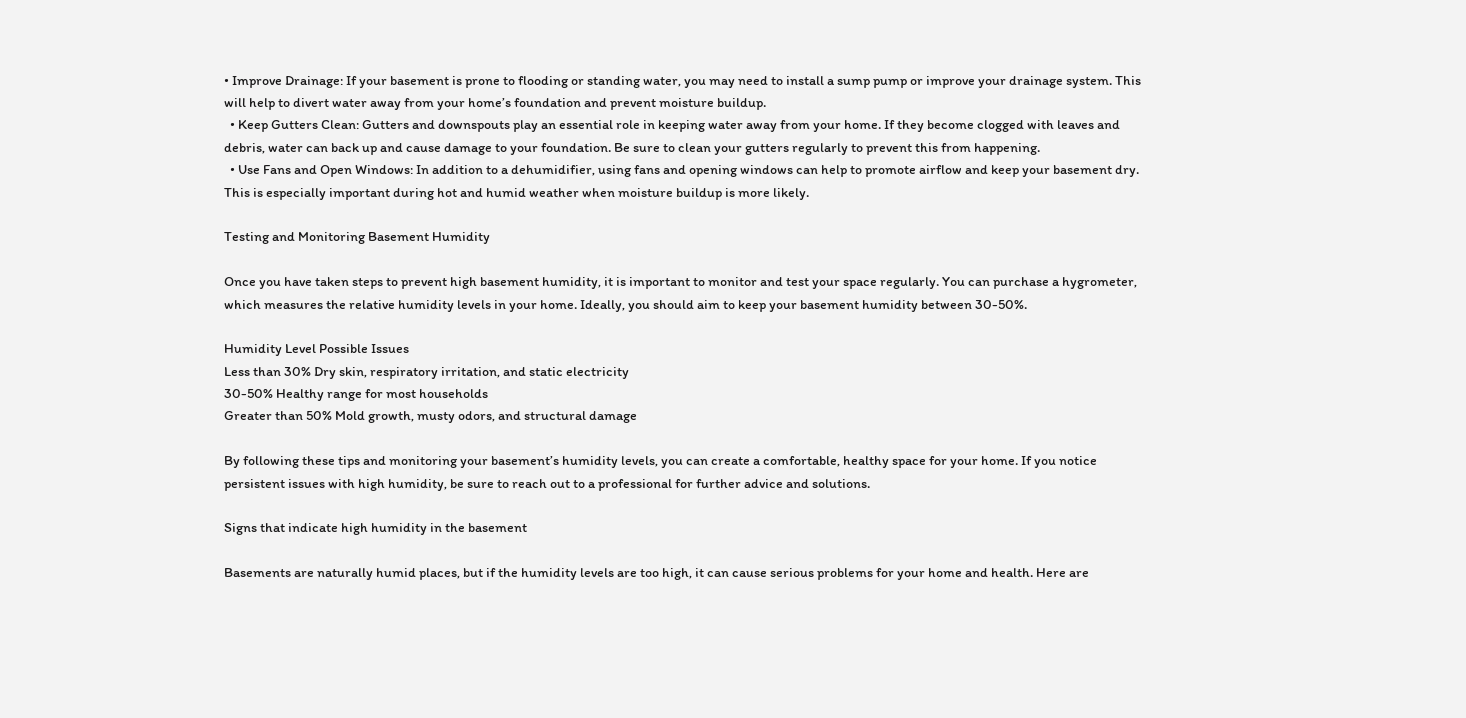• Improve Drainage: If your basement is prone to flooding or standing water, you may need to install a sump pump or improve your drainage system. This will help to divert water away from your home’s foundation and prevent moisture buildup.
  • Keep Gutters Clean: Gutters and downspouts play an essential role in keeping water away from your home. If they become clogged with leaves and debris, water can back up and cause damage to your foundation. Be sure to clean your gutters regularly to prevent this from happening.
  • Use Fans and Open Windows: In addition to a dehumidifier, using fans and opening windows can help to promote airflow and keep your basement dry. This is especially important during hot and humid weather when moisture buildup is more likely.

Testing and Monitoring Basement Humidity

Once you have taken steps to prevent high basement humidity, it is important to monitor and test your space regularly. You can purchase a hygrometer, which measures the relative humidity levels in your home. Ideally, you should aim to keep your basement humidity between 30-50%.

Humidity Level Possible Issues
Less than 30% Dry skin, respiratory irritation, and static electricity
30-50% Healthy range for most households
Greater than 50% Mold growth, musty odors, and structural damage

By following these tips and monitoring your basement’s humidity levels, you can create a comfortable, healthy space for your home. If you notice persistent issues with high humidity, be sure to reach out to a professional for further advice and solutions.

Signs that indicate high humidity in the basement

Basements are naturally humid places, but if the humidity levels are too high, it can cause serious problems for your home and health. Here are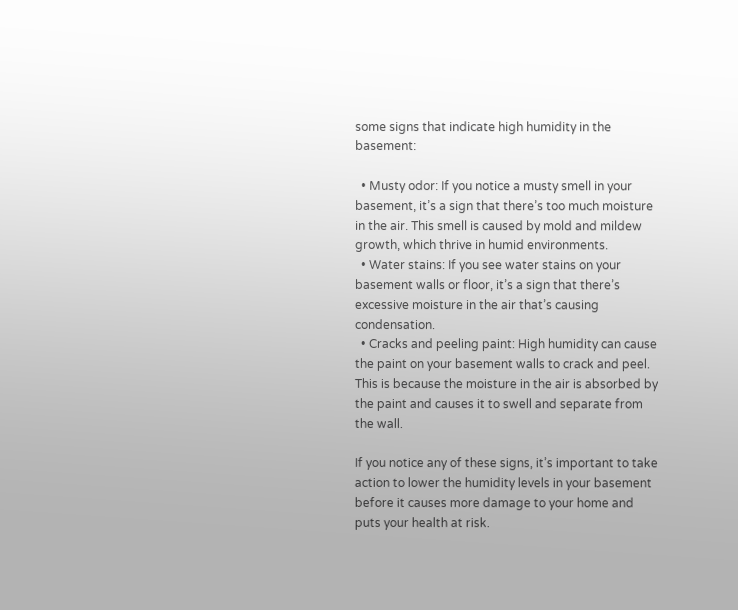some signs that indicate high humidity in the basement:

  • Musty odor: If you notice a musty smell in your basement, it’s a sign that there’s too much moisture in the air. This smell is caused by mold and mildew growth, which thrive in humid environments.
  • Water stains: If you see water stains on your basement walls or floor, it’s a sign that there’s excessive moisture in the air that’s causing condensation.
  • Cracks and peeling paint: High humidity can cause the paint on your basement walls to crack and peel. This is because the moisture in the air is absorbed by the paint and causes it to swell and separate from the wall.

If you notice any of these signs, it’s important to take action to lower the humidity levels in your basement before it causes more damage to your home and puts your health at risk.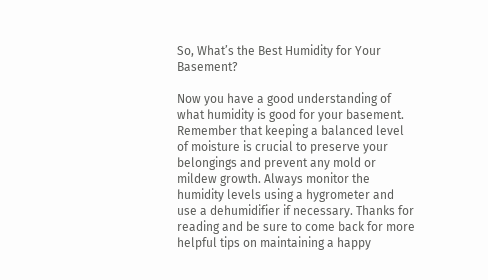So, What’s the Best Humidity for Your Basement?

Now you have a good understanding of what humidity is good for your basement. Remember that keeping a balanced level of moisture is crucial to preserve your belongings and prevent any mold or mildew growth. Always monitor the humidity levels using a hygrometer and use a dehumidifier if necessary. Thanks for reading and be sure to come back for more helpful tips on maintaining a happy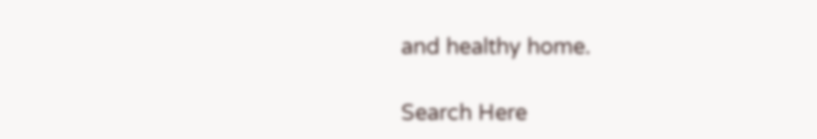and healthy home.

Search Here